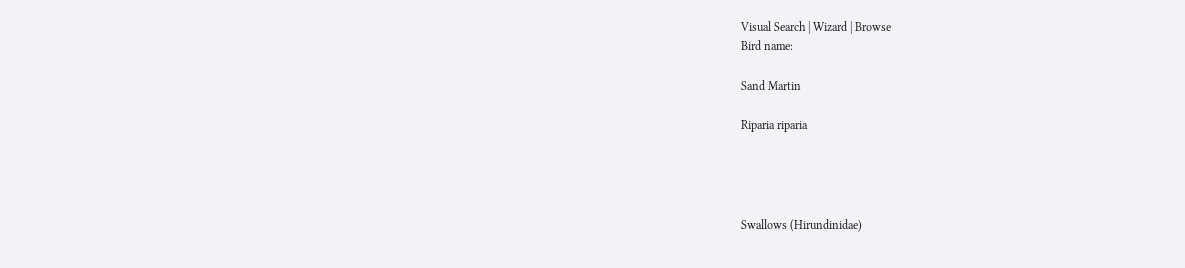Visual Search | Wizard | Browse
Bird name:

Sand Martin

Riparia riparia




Swallows (Hirundinidae)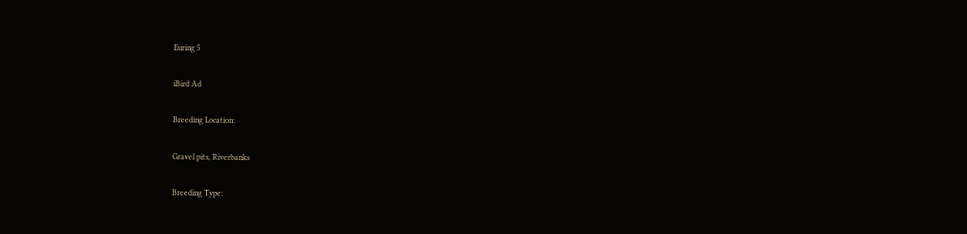Euring 5

iBird Ad

Breeding Location:

Gravel pits, Riverbanks

Breeding Type: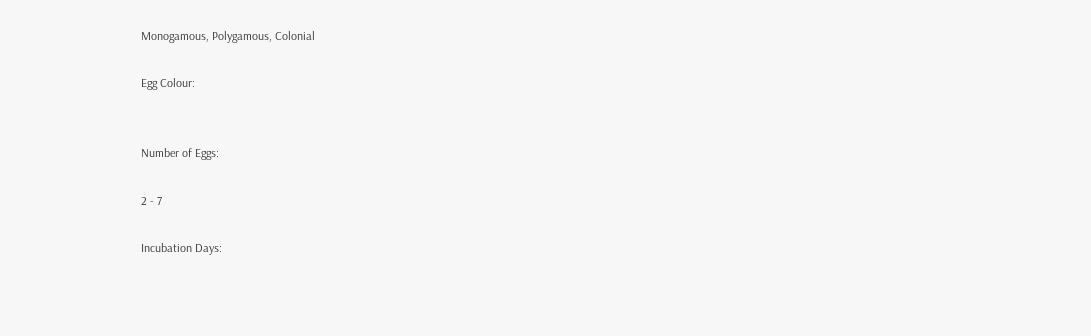Monogamous, Polygamous, Colonial

Egg Colour:


Number of Eggs:

2 - 7

Incubation Days: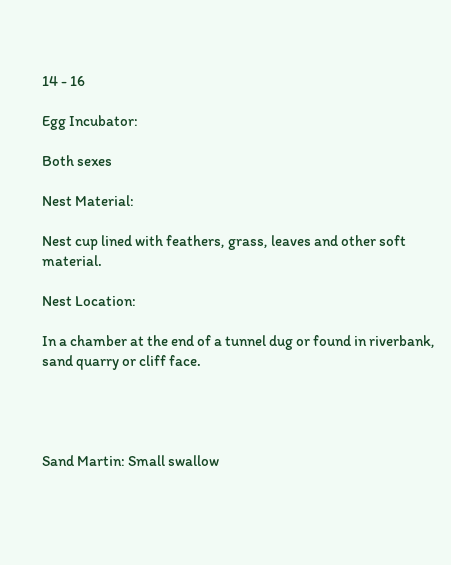14 - 16

Egg Incubator:

Both sexes

Nest Material:

Nest cup lined with feathers, grass, leaves and other soft material.

Nest Location:

In a chamber at the end of a tunnel dug or found in riverbank, sand quarry or cliff face.




Sand Martin: Small swallow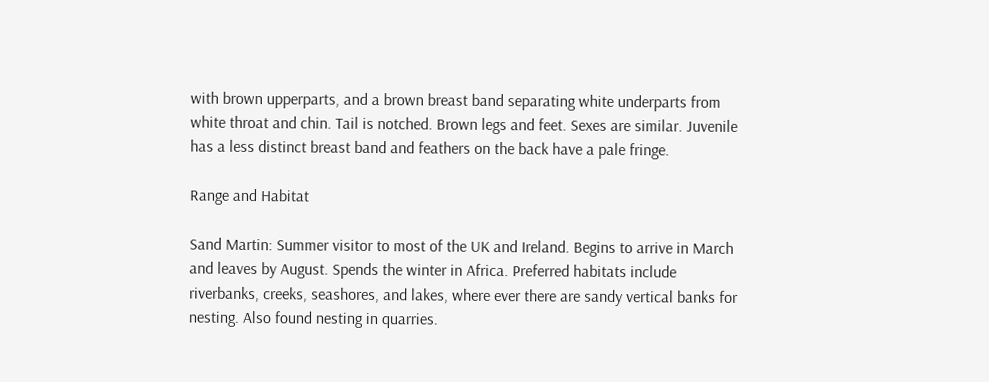with brown upperparts, and a brown breast band separating white underparts from white throat and chin. Tail is notched. Brown legs and feet. Sexes are similar. Juvenile has a less distinct breast band and feathers on the back have a pale fringe.

Range and Habitat

Sand Martin: Summer visitor to most of the UK and Ireland. Begins to arrive in March and leaves by August. Spends the winter in Africa. Preferred habitats include riverbanks, creeks, seashores, and lakes, where ever there are sandy vertical banks for nesting. Also found nesting in quarries.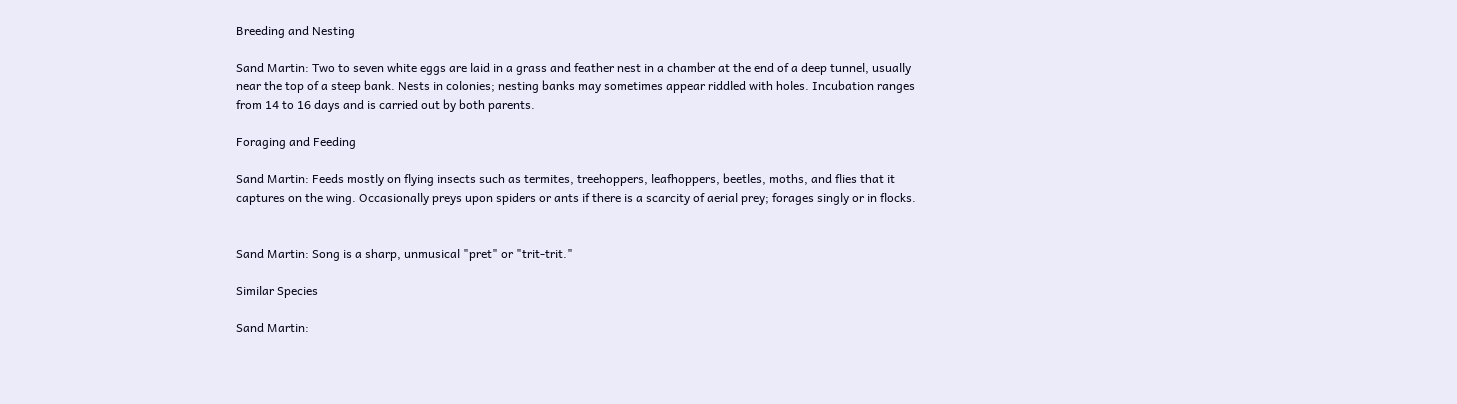Breeding and Nesting

Sand Martin: Two to seven white eggs are laid in a grass and feather nest in a chamber at the end of a deep tunnel, usually near the top of a steep bank. Nests in colonies; nesting banks may sometimes appear riddled with holes. Incubation ranges from 14 to 16 days and is carried out by both parents.

Foraging and Feeding

Sand Martin: Feeds mostly on flying insects such as termites, treehoppers, leafhoppers, beetles, moths, and flies that it captures on the wing. Occasionally preys upon spiders or ants if there is a scarcity of aerial prey; forages singly or in flocks.


Sand Martin: Song is a sharp, unmusical "pret" or "trit-trit."

Similar Species

Sand Martin: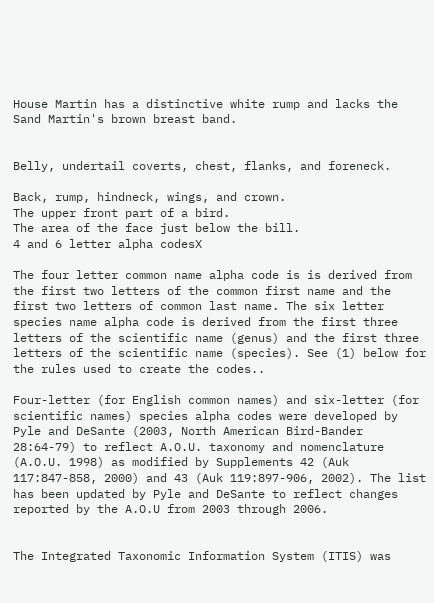House Martin has a distinctive white rump and lacks the Sand Martin's brown breast band.


Belly, undertail coverts, chest, flanks, and foreneck.

Back, rump, hindneck, wings, and crown.
The upper front part of a bird.
The area of the face just below the bill.
4 and 6 letter alpha codesX

The four letter common name alpha code is is derived from the first two letters of the common first name and the first two letters of common last name. The six letter species name alpha code is derived from the first three letters of the scientific name (genus) and the first three letters of the scientific name (species). See (1) below for the rules used to create the codes..

Four-letter (for English common names) and six-letter (for scientific names) species alpha codes were developed by Pyle and DeSante (2003, North American Bird-Bander 28:64-79) to reflect A.O.U. taxonomy and nomenclature (A.O.U. 1998) as modified by Supplements 42 (Auk 117:847-858, 2000) and 43 (Auk 119:897-906, 2002). The list has been updated by Pyle and DeSante to reflect changes reported by the A.O.U from 2003 through 2006.


The Integrated Taxonomic Information System (ITIS) was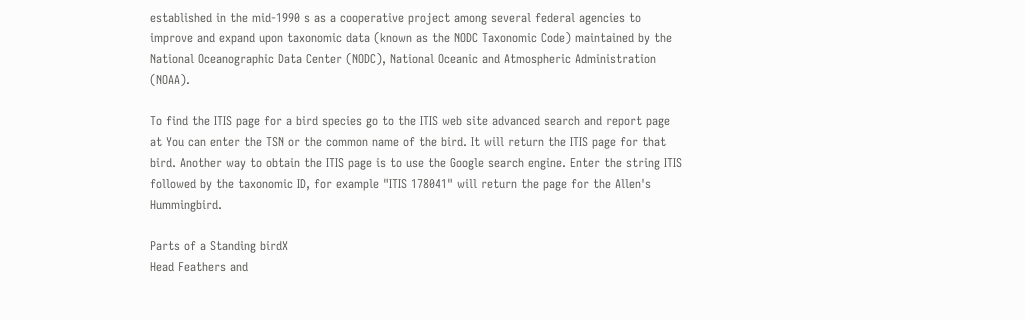established in the mid-1990 s as a cooperative project among several federal agencies to improve and expand upon taxonomic data (known as the NODC Taxonomic Code) maintained by the National Oceanographic Data Center (NODC), National Oceanic and Atmospheric Administration (NOAA).

To find the ITIS page for a bird species go to the ITIS web site advanced search and report page at You can enter the TSN or the common name of the bird. It will return the ITIS page for that bird. Another way to obtain the ITIS page is to use the Google search engine. Enter the string ITIS followed by the taxonomic ID, for example "ITIS 178041" will return the page for the Allen's Hummingbird.

Parts of a Standing birdX
Head Feathers and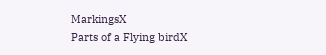MarkingsX
Parts of a Flying birdX